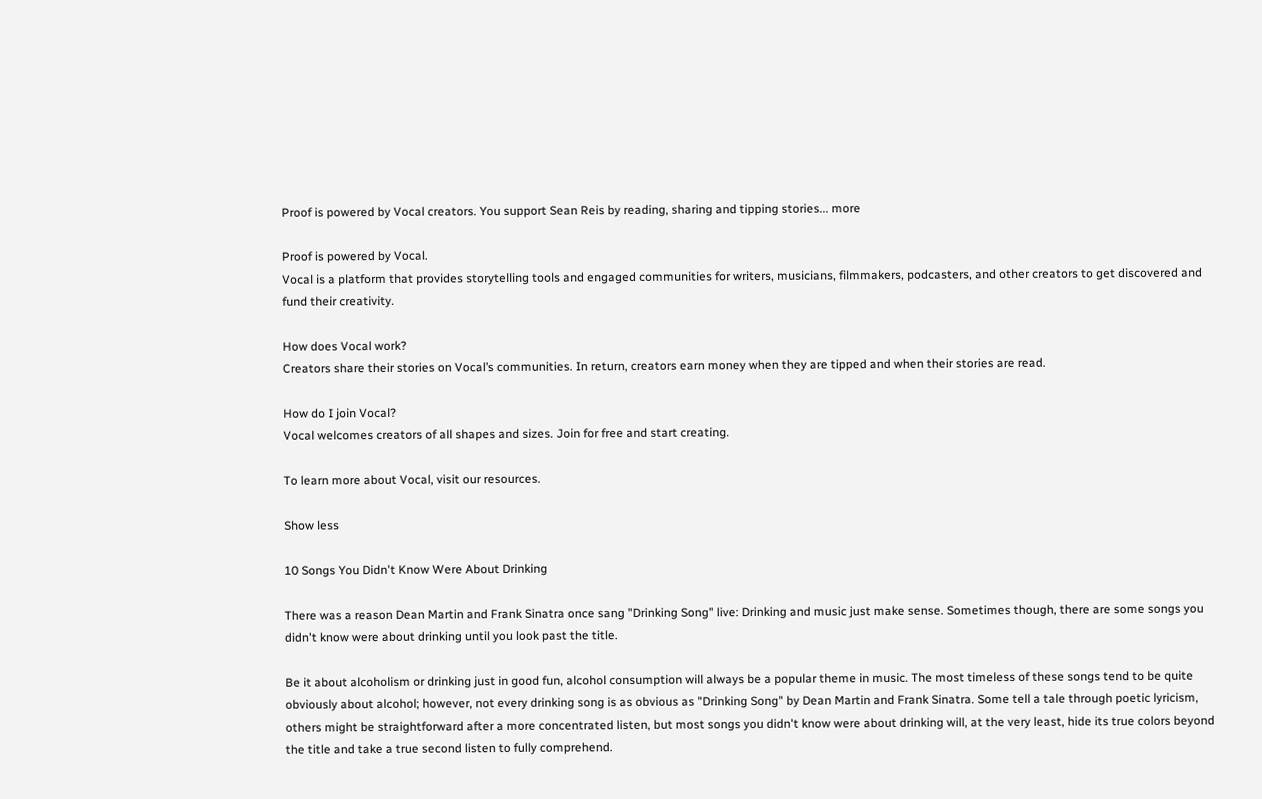Proof is powered by Vocal creators. You support Sean Reis by reading, sharing and tipping stories... more

Proof is powered by Vocal.
Vocal is a platform that provides storytelling tools and engaged communities for writers, musicians, filmmakers, podcasters, and other creators to get discovered and fund their creativity.

How does Vocal work?
Creators share their stories on Vocal’s communities. In return, creators earn money when they are tipped and when their stories are read.

How do I join Vocal?
Vocal welcomes creators of all shapes and sizes. Join for free and start creating.

To learn more about Vocal, visit our resources.

Show less

10 Songs You Didn't Know Were About Drinking

There was a reason Dean Martin and Frank Sinatra once sang "Drinking Song" live: Drinking and music just make sense. Sometimes though, there are some songs you didn't know were about drinking until you look past the title.

Be it about alcoholism or drinking just in good fun, alcohol consumption will always be a popular theme in music. The most timeless of these songs tend to be quite obviously about alcohol; however, not every drinking song is as obvious as "Drinking Song" by Dean Martin and Frank Sinatra. Some tell a tale through poetic lyricism, others might be straightforward after a more concentrated listen, but most songs you didn't know were about drinking will, at the very least, hide its true colors beyond the title and take a true second listen to fully comprehend.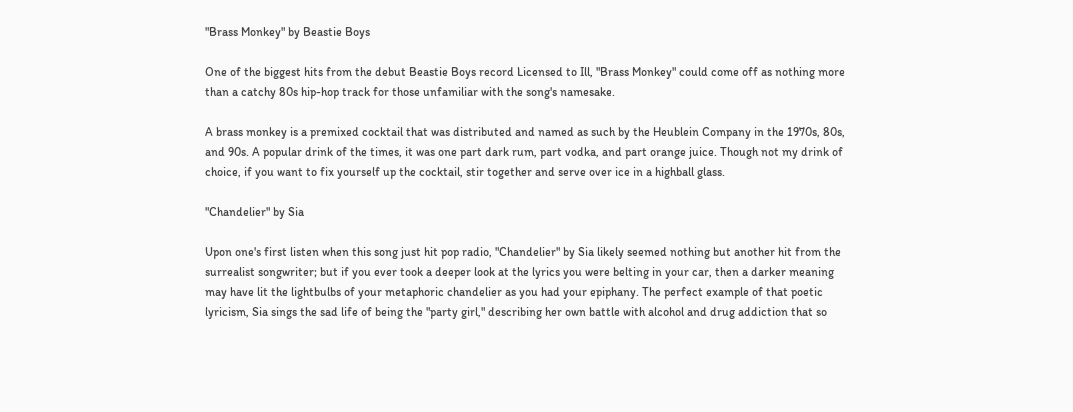"Brass Monkey" by Beastie Boys

One of the biggest hits from the debut Beastie Boys record Licensed to Ill, "Brass Monkey" could come off as nothing more than a catchy 80s hip-hop track for those unfamiliar with the song's namesake.

A brass monkey is a premixed cocktail that was distributed and named as such by the Heublein Company in the 1970s, 80s, and 90s. A popular drink of the times, it was one part dark rum, part vodka, and part orange juice. Though not my drink of choice, if you want to fix yourself up the cocktail, stir together and serve over ice in a highball glass.

"Chandelier" by Sia

Upon one's first listen when this song just hit pop radio, "Chandelier" by Sia likely seemed nothing but another hit from the surrealist songwriter; but if you ever took a deeper look at the lyrics you were belting in your car, then a darker meaning may have lit the lightbulbs of your metaphoric chandelier as you had your epiphany. The perfect example of that poetic lyricism, Sia sings the sad life of being the "party girl," describing her own battle with alcohol and drug addiction that so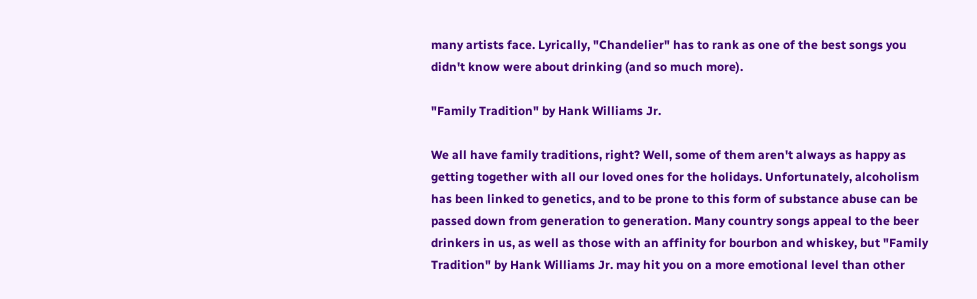many artists face. Lyrically, "Chandelier" has to rank as one of the best songs you didn't know were about drinking (and so much more).

"Family Tradition" by Hank Williams Jr.

We all have family traditions, right? Well, some of them aren't always as happy as getting together with all our loved ones for the holidays. Unfortunately, alcoholism has been linked to genetics, and to be prone to this form of substance abuse can be passed down from generation to generation. Many country songs appeal to the beer drinkers in us, as well as those with an affinity for bourbon and whiskey, but "Family Tradition" by Hank Williams Jr. may hit you on a more emotional level than other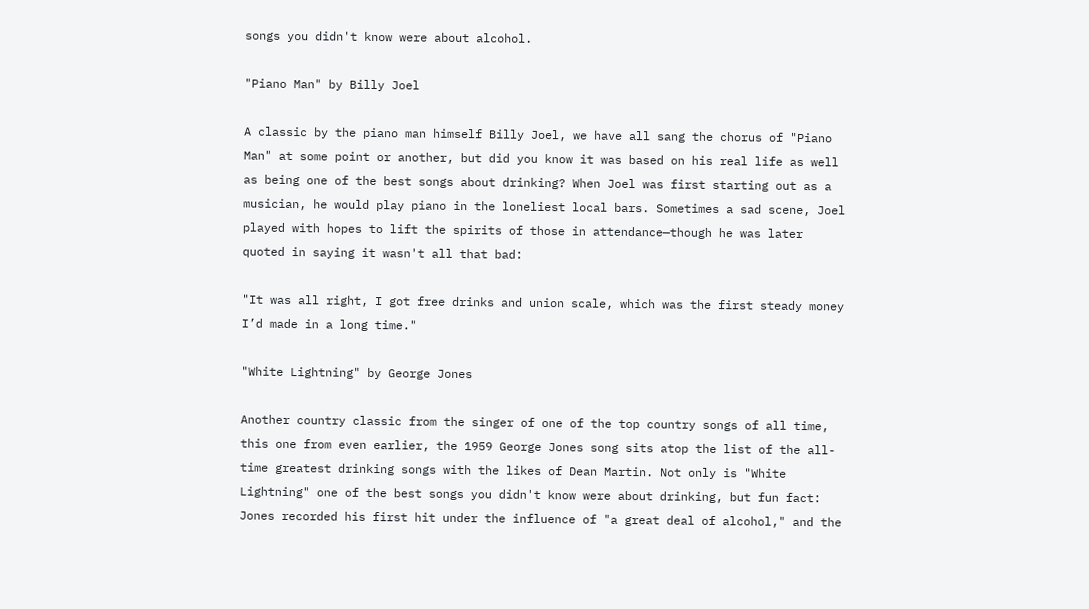songs you didn't know were about alcohol.

"Piano Man" by Billy Joel

A classic by the piano man himself Billy Joel, we have all sang the chorus of "Piano Man" at some point or another, but did you know it was based on his real life as well as being one of the best songs about drinking? When Joel was first starting out as a musician, he would play piano in the loneliest local bars. Sometimes a sad scene, Joel played with hopes to lift the spirits of those in attendance—though he was later quoted in saying it wasn't all that bad:

"It was all right, I got free drinks and union scale, which was the first steady money I’d made in a long time."

"White Lightning" by George Jones

Another country classic from the singer of one of the top country songs of all time, this one from even earlier, the 1959 George Jones song sits atop the list of the all-time greatest drinking songs with the likes of Dean Martin. Not only is "White Lightning" one of the best songs you didn't know were about drinking, but fun fact: Jones recorded his first hit under the influence of "a great deal of alcohol," and the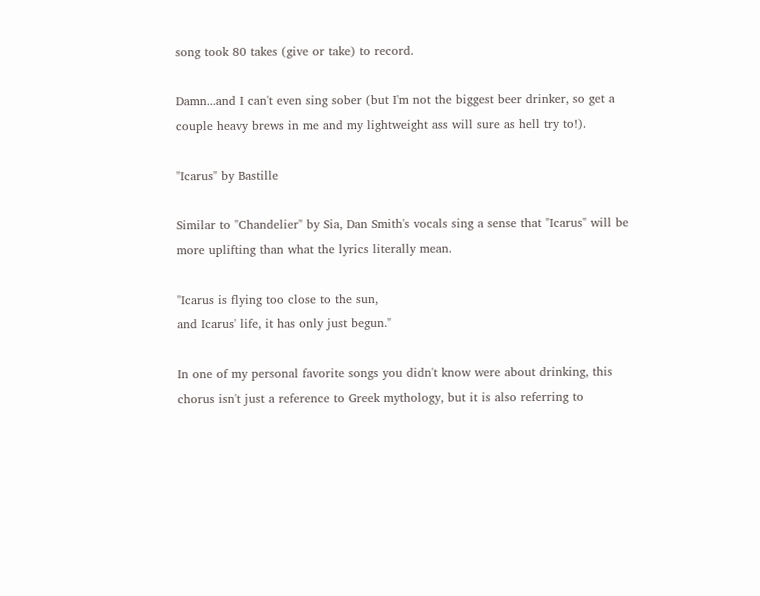song took 80 takes (give or take) to record.

Damn...and I can't even sing sober (but I'm not the biggest beer drinker, so get a couple heavy brews in me and my lightweight ass will sure as hell try to!).

"Icarus" by Bastille

Similar to "Chandelier" by Sia, Dan Smith's vocals sing a sense that "Icarus" will be more uplifting than what the lyrics literally mean.

"Icarus is flying too close to the sun,
and Icarus' life, it has only just begun."

In one of my personal favorite songs you didn't know were about drinking, this chorus isn't just a reference to Greek mythology, but it is also referring to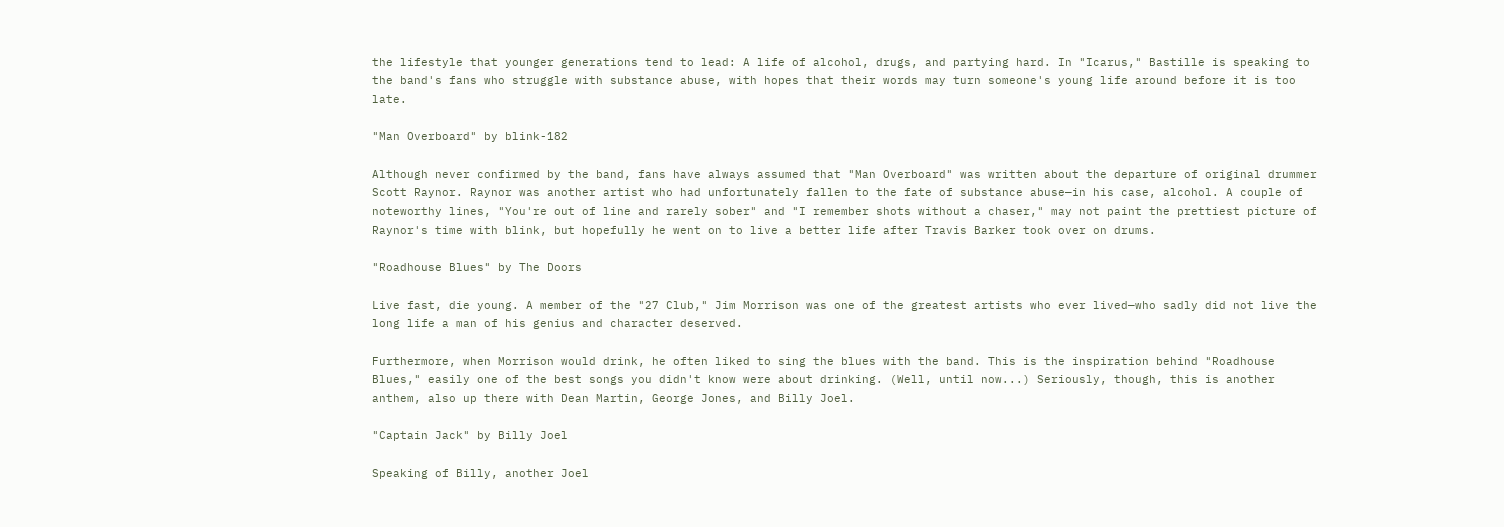the lifestyle that younger generations tend to lead: A life of alcohol, drugs, and partying hard. In "Icarus," Bastille is speaking to the band's fans who struggle with substance abuse, with hopes that their words may turn someone's young life around before it is too late.

"Man Overboard" by blink-182

Although never confirmed by the band, fans have always assumed that "Man Overboard" was written about the departure of original drummer Scott Raynor. Raynor was another artist who had unfortunately fallen to the fate of substance abuse—in his case, alcohol. A couple of noteworthy lines, "You're out of line and rarely sober" and "I remember shots without a chaser," may not paint the prettiest picture of Raynor's time with blink, but hopefully he went on to live a better life after Travis Barker took over on drums.

"Roadhouse Blues" by The Doors

Live fast, die young. A member of the "27 Club," Jim Morrison was one of the greatest artists who ever lived—who sadly did not live the long life a man of his genius and character deserved.

Furthermore, when Morrison would drink, he often liked to sing the blues with the band. This is the inspiration behind "Roadhouse Blues," easily one of the best songs you didn't know were about drinking. (Well, until now...) Seriously, though, this is another anthem, also up there with Dean Martin, George Jones, and Billy Joel.

"Captain Jack" by Billy Joel

Speaking of Billy, another Joel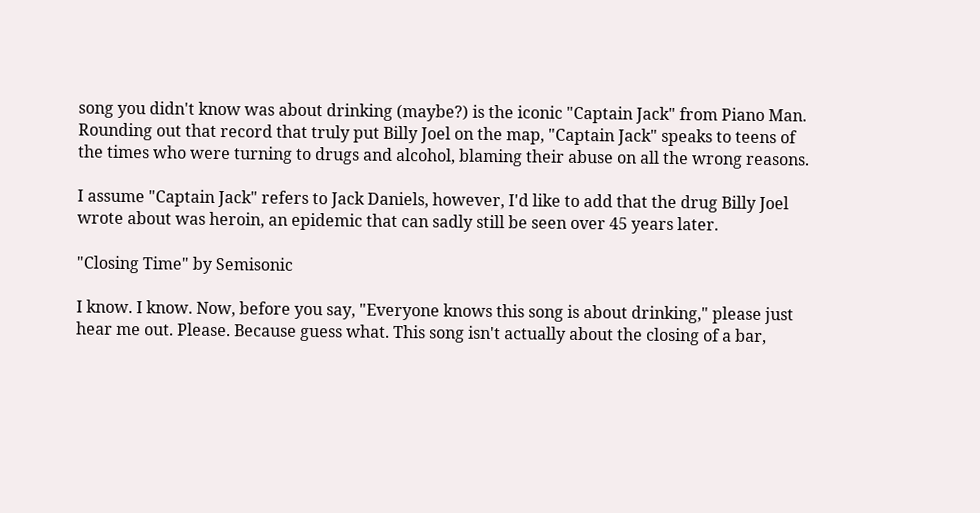song you didn't know was about drinking (maybe?) is the iconic "Captain Jack" from Piano Man. Rounding out that record that truly put Billy Joel on the map, "Captain Jack" speaks to teens of the times who were turning to drugs and alcohol, blaming their abuse on all the wrong reasons.

I assume "Captain Jack" refers to Jack Daniels, however, I'd like to add that the drug Billy Joel wrote about was heroin, an epidemic that can sadly still be seen over 45 years later.

"Closing Time" by Semisonic

I know. I know. Now, before you say, "Everyone knows this song is about drinking," please just hear me out. Please. Because guess what. This song isn't actually about the closing of a bar,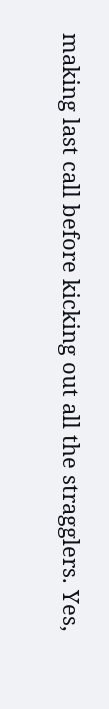making last call before kicking out all the stragglers. Yes,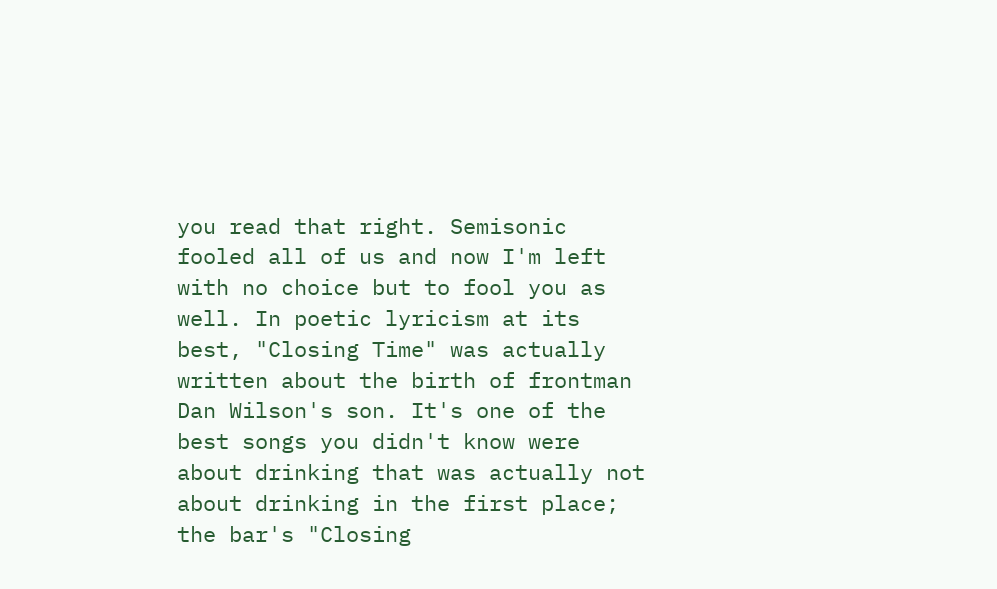you read that right. Semisonic fooled all of us and now I'm left with no choice but to fool you as well. In poetic lyricism at its best, "Closing Time" was actually written about the birth of frontman Dan Wilson's son. It's one of the best songs you didn't know were about drinking that was actually not about drinking in the first place; the bar's "Closing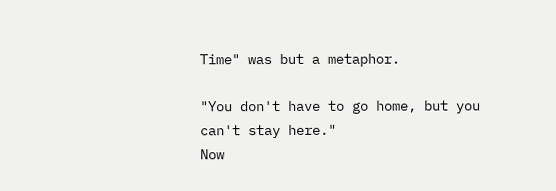Time" was but a metaphor.

"You don't have to go home, but you can't stay here."
Now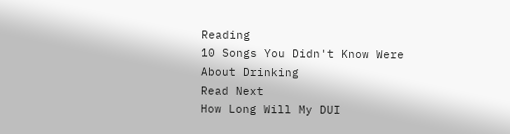Reading
10 Songs You Didn't Know Were About Drinking
Read Next
How Long Will My DUI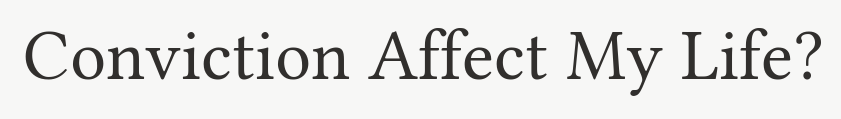Conviction Affect My Life?